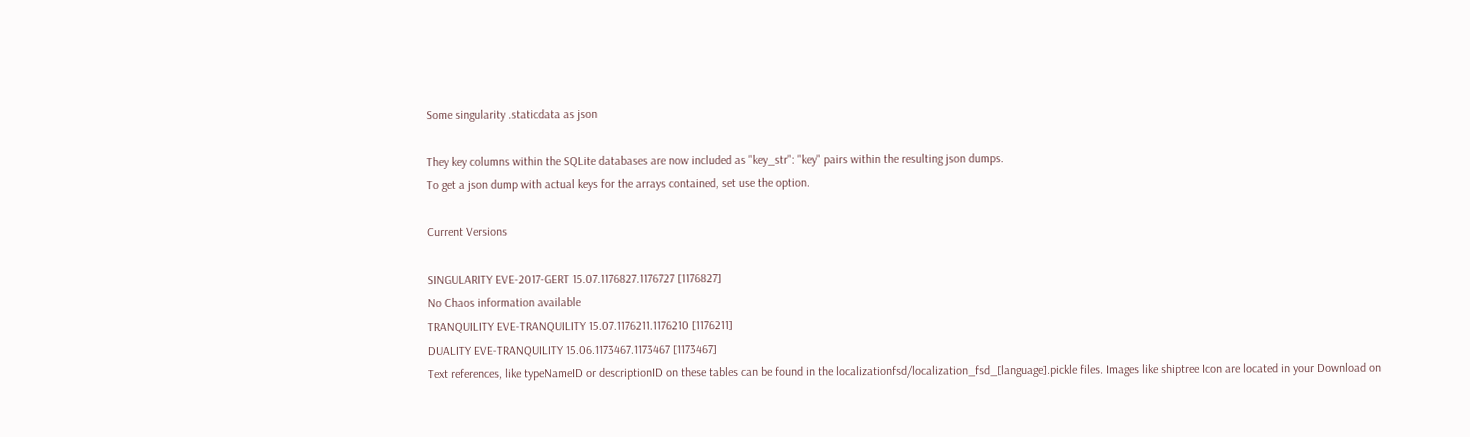Some singularity .staticdata as json

They key columns within the SQLite databases are now included as "key_str": "key" pairs within the resulting json dumps.
To get a json dump with actual keys for the arrays contained, set use the option.

Current Versions

SINGULARITY EVE-2017-GERT 15.07.1176827.1176727 [1176827]
No Chaos information available
TRANQUILITY EVE-TRANQUILITY 15.07.1176211.1176210 [1176211]
DUALITY EVE-TRANQUILITY 15.06.1173467.1173467 [1173467]
Text references, like typeNameID or descriptionID on these tables can be found in the localizationfsd/localization_fsd_[language].pickle files. Images like shiptree Icon are located in your Download on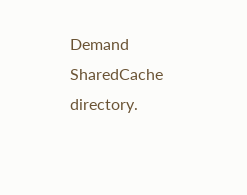Demand SharedCache directory.